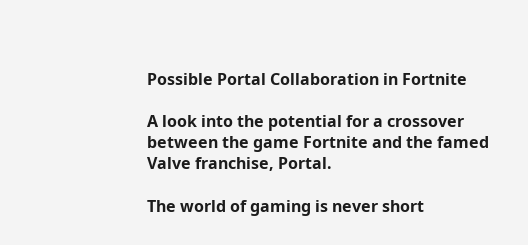Possible Portal Collaboration in Fortnite

A look into the potential for a crossover between the game Fortnite and the famed Valve franchise, Portal.

The world of gaming is never short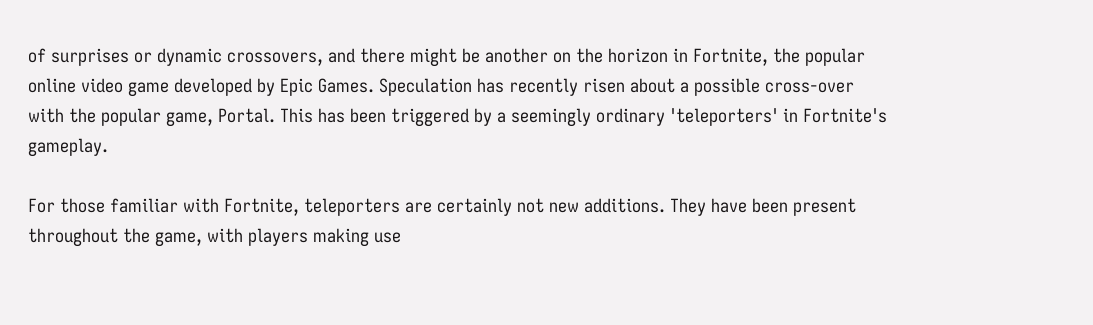of surprises or dynamic crossovers, and there might be another on the horizon in Fortnite, the popular online video game developed by Epic Games. Speculation has recently risen about a possible cross-over with the popular game, Portal. This has been triggered by a seemingly ordinary 'teleporters' in Fortnite's gameplay.

For those familiar with Fortnite, teleporters are certainly not new additions. They have been present throughout the game, with players making use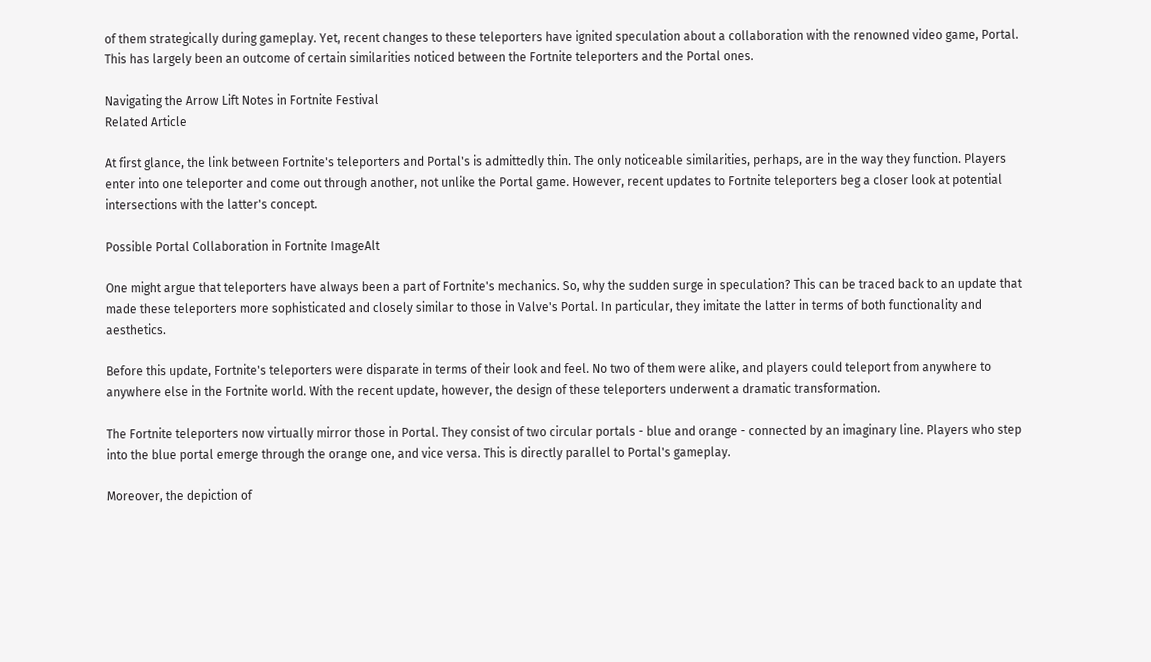of them strategically during gameplay. Yet, recent changes to these teleporters have ignited speculation about a collaboration with the renowned video game, Portal. This has largely been an outcome of certain similarities noticed between the Fortnite teleporters and the Portal ones.

Navigating the Arrow Lift Notes in Fortnite Festival
Related Article

At first glance, the link between Fortnite's teleporters and Portal's is admittedly thin. The only noticeable similarities, perhaps, are in the way they function. Players enter into one teleporter and come out through another, not unlike the Portal game. However, recent updates to Fortnite teleporters beg a closer look at potential intersections with the latter's concept.

Possible Portal Collaboration in Fortnite ImageAlt

One might argue that teleporters have always been a part of Fortnite's mechanics. So, why the sudden surge in speculation? This can be traced back to an update that made these teleporters more sophisticated and closely similar to those in Valve's Portal. In particular, they imitate the latter in terms of both functionality and aesthetics.

Before this update, Fortnite's teleporters were disparate in terms of their look and feel. No two of them were alike, and players could teleport from anywhere to anywhere else in the Fortnite world. With the recent update, however, the design of these teleporters underwent a dramatic transformation.

The Fortnite teleporters now virtually mirror those in Portal. They consist of two circular portals - blue and orange - connected by an imaginary line. Players who step into the blue portal emerge through the orange one, and vice versa. This is directly parallel to Portal's gameplay.

Moreover, the depiction of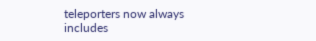teleporters now always includes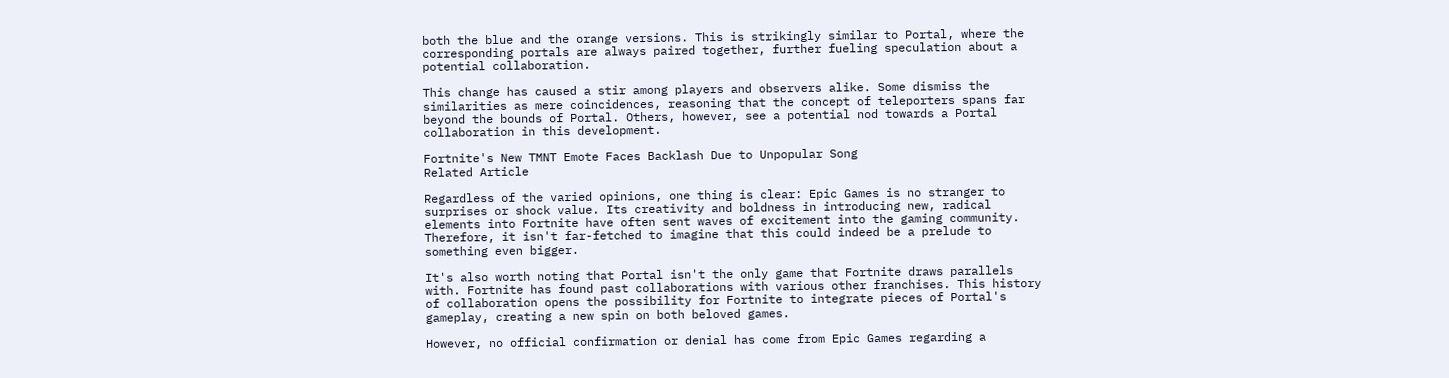both the blue and the orange versions. This is strikingly similar to Portal, where the corresponding portals are always paired together, further fueling speculation about a potential collaboration.

This change has caused a stir among players and observers alike. Some dismiss the similarities as mere coincidences, reasoning that the concept of teleporters spans far beyond the bounds of Portal. Others, however, see a potential nod towards a Portal collaboration in this development.

Fortnite's New TMNT Emote Faces Backlash Due to Unpopular Song
Related Article

Regardless of the varied opinions, one thing is clear: Epic Games is no stranger to surprises or shock value. Its creativity and boldness in introducing new, radical elements into Fortnite have often sent waves of excitement into the gaming community. Therefore, it isn't far-fetched to imagine that this could indeed be a prelude to something even bigger.

It's also worth noting that Portal isn't the only game that Fortnite draws parallels with. Fortnite has found past collaborations with various other franchises. This history of collaboration opens the possibility for Fortnite to integrate pieces of Portal's gameplay, creating a new spin on both beloved games.

However, no official confirmation or denial has come from Epic Games regarding a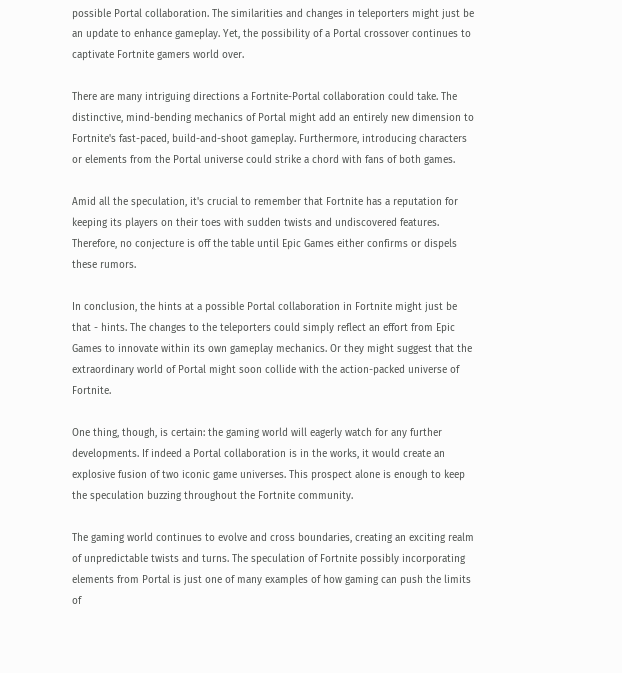possible Portal collaboration. The similarities and changes in teleporters might just be an update to enhance gameplay. Yet, the possibility of a Portal crossover continues to captivate Fortnite gamers world over.

There are many intriguing directions a Fortnite-Portal collaboration could take. The distinctive, mind-bending mechanics of Portal might add an entirely new dimension to Fortnite's fast-paced, build-and-shoot gameplay. Furthermore, introducing characters or elements from the Portal universe could strike a chord with fans of both games.

Amid all the speculation, it's crucial to remember that Fortnite has a reputation for keeping its players on their toes with sudden twists and undiscovered features. Therefore, no conjecture is off the table until Epic Games either confirms or dispels these rumors.

In conclusion, the hints at a possible Portal collaboration in Fortnite might just be that - hints. The changes to the teleporters could simply reflect an effort from Epic Games to innovate within its own gameplay mechanics. Or they might suggest that the extraordinary world of Portal might soon collide with the action-packed universe of Fortnite.

One thing, though, is certain: the gaming world will eagerly watch for any further developments. If indeed a Portal collaboration is in the works, it would create an explosive fusion of two iconic game universes. This prospect alone is enough to keep the speculation buzzing throughout the Fortnite community.

The gaming world continues to evolve and cross boundaries, creating an exciting realm of unpredictable twists and turns. The speculation of Fortnite possibly incorporating elements from Portal is just one of many examples of how gaming can push the limits of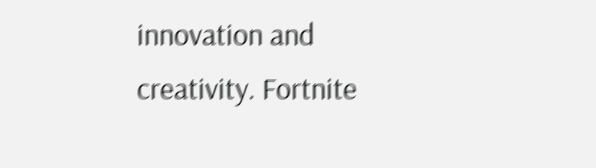innovation and creativity. Fortnite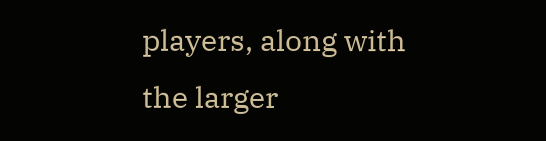players, along with the larger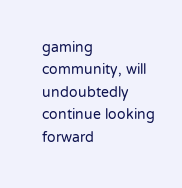gaming community, will undoubtedly continue looking forward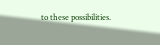to these possibilities.